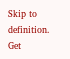Skip to definition.
Get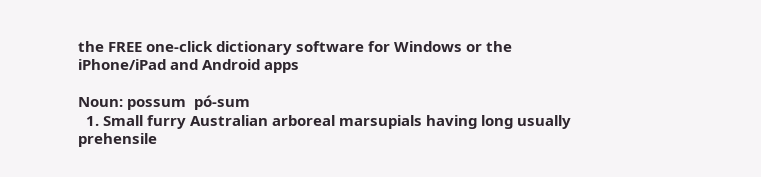the FREE one-click dictionary software for Windows or the iPhone/iPad and Android apps

Noun: possum  pó-sum
  1. Small furry Australian arboreal marsupials having long usually prehensile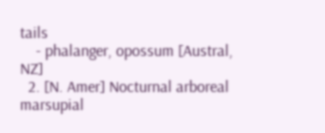tails
    - phalanger, opossum [Austral, NZ]
  2. [N. Amer] Nocturnal arboreal marsupial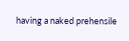having a naked prehensile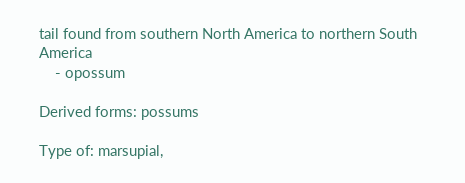tail found from southern North America to northern South America
    - opossum

Derived forms: possums

Type of: marsupial,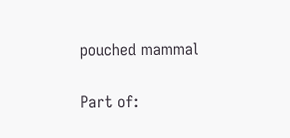pouched mammal

Part of: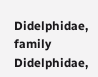Didelphidae, family Didelphidae,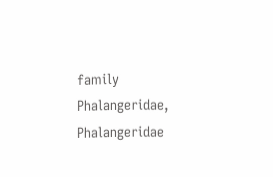family Phalangeridae, Phalangeridae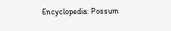Encyclopedia: Possum